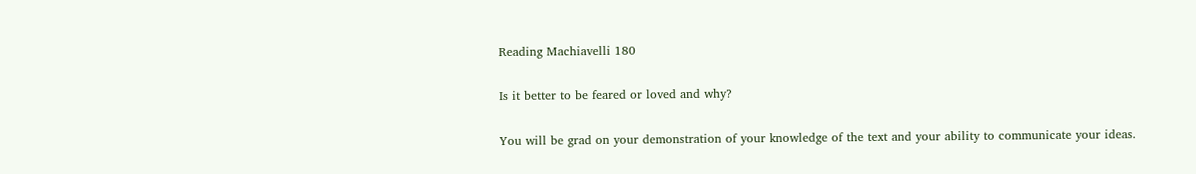Reading Machiavelli 180

Is it better to be feared or loved and why?

You will be grad on your demonstration of your knowledge of the text and your ability to communicate your ideas.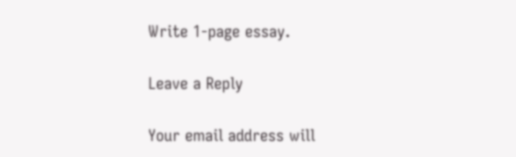Write 1-page essay.

Leave a Reply

Your email address will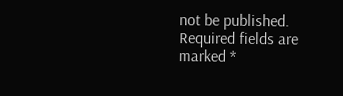not be published. Required fields are marked *